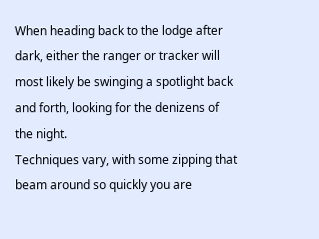When heading back to the lodge after dark, either the ranger or tracker will most likely be swinging a spotlight back and forth, looking for the denizens of the night.
Techniques vary, with some zipping that beam around so quickly you are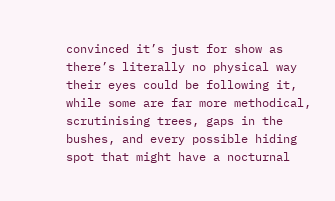convinced it’s just for show as there’s literally no physical way their eyes could be following it, while some are far more methodical, scrutinising trees, gaps in the bushes, and every possible hiding spot that might have a nocturnal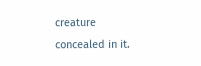creature concealed in it.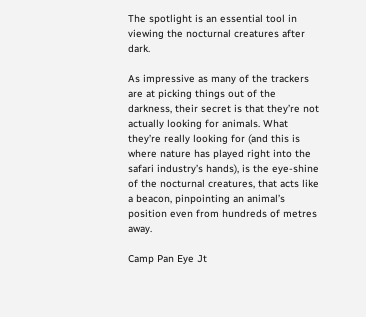The spotlight is an essential tool in viewing the nocturnal creatures after dark.

As impressive as many of the trackers are at picking things out of the darkness, their secret is that they’re not actually looking for animals. What they’re really looking for (and this is where nature has played right into the safari industry’s hands), is the eye-shine of the nocturnal creatures, that acts like a beacon, pinpointing an animal’s position even from hundreds of metres away.

Camp Pan Eye Jt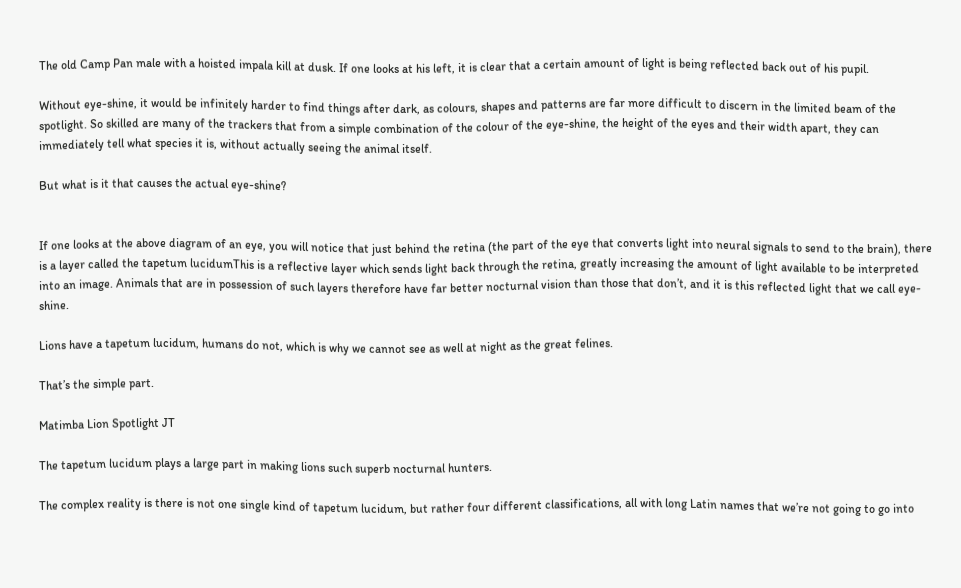The old Camp Pan male with a hoisted impala kill at dusk. If one looks at his left, it is clear that a certain amount of light is being reflected back out of his pupil.

Without eye-shine, it would be infinitely harder to find things after dark, as colours, shapes and patterns are far more difficult to discern in the limited beam of the spotlight. So skilled are many of the trackers that from a simple combination of the colour of the eye-shine, the height of the eyes and their width apart, they can immediately tell what species it is, without actually seeing the animal itself.

But what is it that causes the actual eye-shine?


If one looks at the above diagram of an eye, you will notice that just behind the retina (the part of the eye that converts light into neural signals to send to the brain), there is a layer called the tapetum lucidumThis is a reflective layer which sends light back through the retina, greatly increasing the amount of light available to be interpreted into an image. Animals that are in possession of such layers therefore have far better nocturnal vision than those that don’t, and it is this reflected light that we call eye-shine.

Lions have a tapetum lucidum, humans do not, which is why we cannot see as well at night as the great felines.

That’s the simple part.

Matimba Lion Spotlight JT

The tapetum lucidum plays a large part in making lions such superb nocturnal hunters.

The complex reality is there is not one single kind of tapetum lucidum, but rather four different classifications, all with long Latin names that we’re not going to go into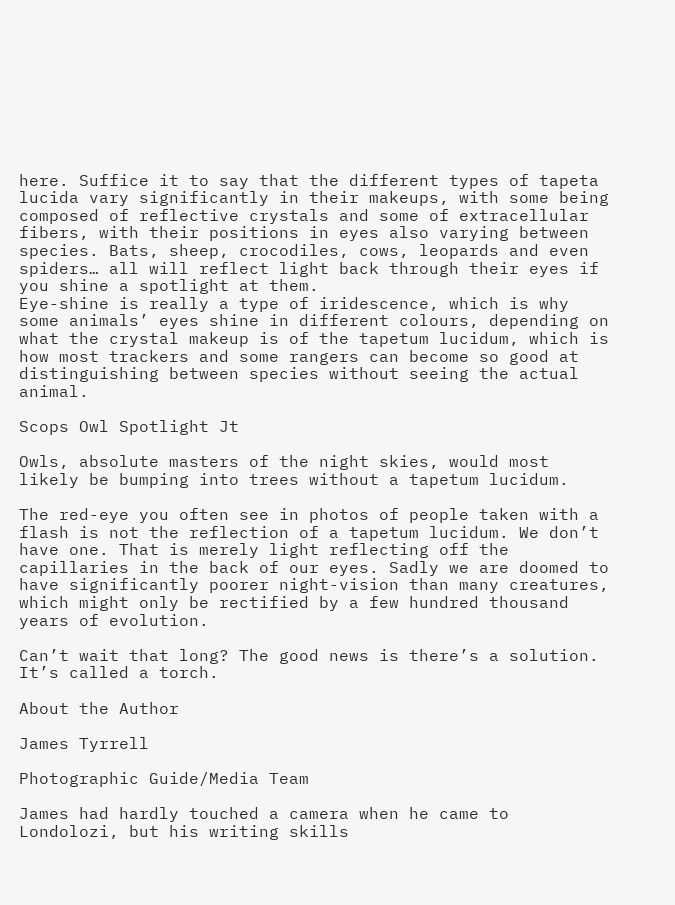here. Suffice it to say that the different types of tapeta lucida vary significantly in their makeups, with some being composed of reflective crystals and some of extracellular fibers, with their positions in eyes also varying between species. Bats, sheep, crocodiles, cows, leopards and even spiders… all will reflect light back through their eyes if you shine a spotlight at them.
Eye-shine is really a type of iridescence, which is why some animals’ eyes shine in different colours, depending on what the crystal makeup is of the tapetum lucidum, which is how most trackers and some rangers can become so good at distinguishing between species without seeing the actual animal.

Scops Owl Spotlight Jt

Owls, absolute masters of the night skies, would most likely be bumping into trees without a tapetum lucidum.

The red-eye you often see in photos of people taken with a flash is not the reflection of a tapetum lucidum. We don’t have one. That is merely light reflecting off the capillaries in the back of our eyes. Sadly we are doomed to have significantly poorer night-vision than many creatures, which might only be rectified by a few hundred thousand years of evolution.

Can’t wait that long? The good news is there’s a solution. It’s called a torch.

About the Author

James Tyrrell

Photographic Guide/Media Team

James had hardly touched a camera when he came to Londolozi, but his writing skills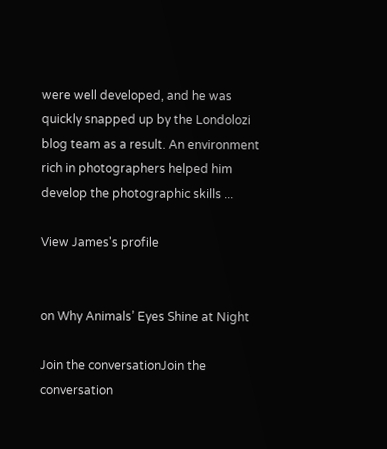were well developed, and he was quickly snapped up by the Londolozi blog team as a result. An environment rich in photographers helped him develop the photographic skills ...

View James's profile


on Why Animals’ Eyes Shine at Night

Join the conversationJoin the conversation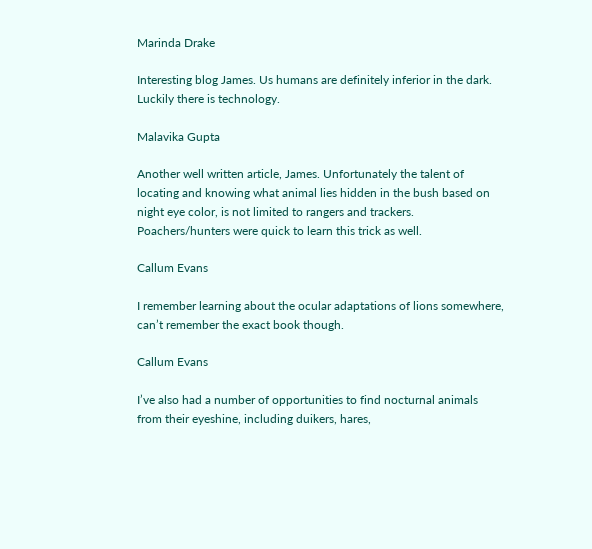Marinda Drake

Interesting blog James. Us humans are definitely inferior in the dark. Luckily there is technology.

Malavika Gupta

Another well written article, James. Unfortunately the talent of locating and knowing what animal lies hidden in the bush based on night eye color, is not limited to rangers and trackers. Poachers/hunters were quick to learn this trick as well.

Callum Evans

I remember learning about the ocular adaptations of lions somewhere, can’t remember the exact book though.

Callum Evans

I’ve also had a number of opportunities to find nocturnal animals from their eyeshine, including duikers, hares,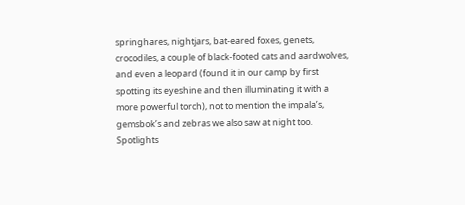springhares, nightjars, bat-eared foxes, genets, crocodiles, a couple of black-footed cats and aardwolves, and even a leopard (found it in our camp by first spotting its eyeshine and then illuminating it with a more powerful torch), not to mention the impala’s, gemsbok’s and zebras we also saw at night too. Spotlights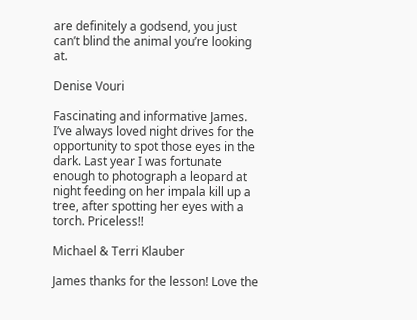are definitely a godsend, you just can’t blind the animal you’re looking at.

Denise Vouri

Fascinating and informative James. I’ve always loved night drives for the opportunity to spot those eyes in the dark. Last year I was fortunate enough to photograph a leopard at night feeding on her impala kill up a tree, after spotting her eyes with a torch. Priceless!!

Michael & Terri Klauber

James thanks for the lesson! Love the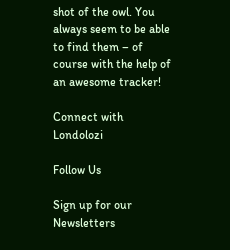shot of the owl. You always seem to be able to find them – of course with the help of an awesome tracker!

Connect with Londolozi

Follow Us

Sign up for our Newsletters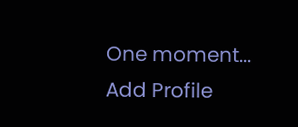One moment...
Add Profile